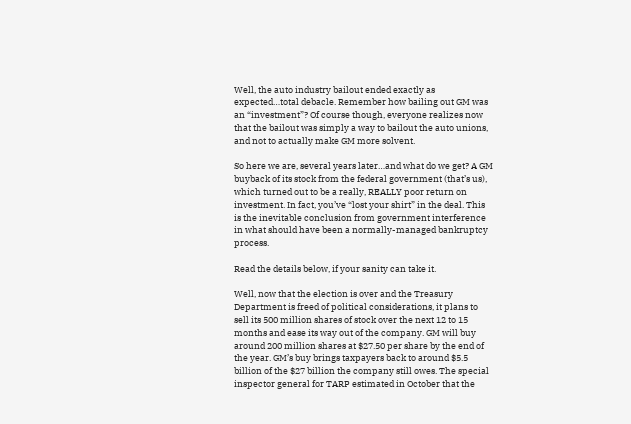Well, the auto industry bailout ended exactly as expected…total debacle. Remember how bailing out GM was an “investment”? Of course though, everyone realizes now that the bailout was simply a way to bailout the auto unions, and not to actually make GM more solvent.

So here we are, several years later…and what do we get? A GM buyback of its stock from the federal government (that’s us), which turned out to be a really, REALLY poor return on investment. In fact, you’ve “lost your shirt” in the deal. This is the inevitable conclusion from government interference in what should have been a normally-managed bankruptcy process.

Read the details below, if your sanity can take it.

Well, now that the election is over and the Treasury Department is freed of political considerations, it plans to sell its 500 million shares of stock over the next 12 to 15 months and ease its way out of the company. GM will buy around 200 million shares at $27.50 per share by the end of the year. GM’s buy brings taxpayers back to around $5.5 billion of the $27 billion the company still owes. The special inspector general for TARP estimated in October that the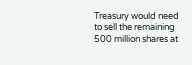Treasury would need to sell the remaining 500 million shares at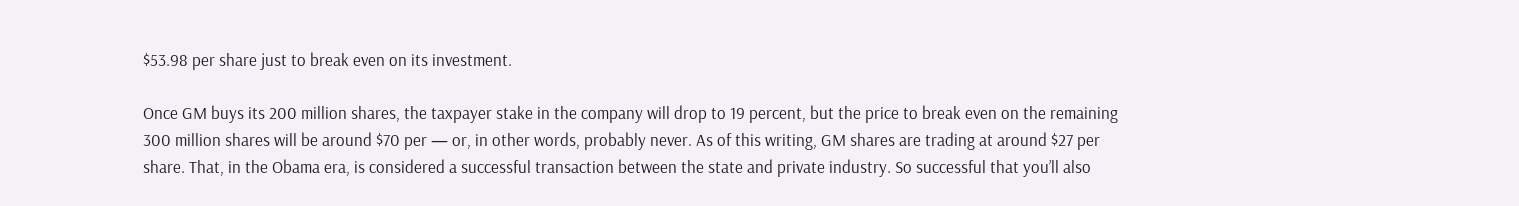$53.98 per share just to break even on its investment.

Once GM buys its 200 million shares, the taxpayer stake in the company will drop to 19 percent, but the price to break even on the remaining 300 million shares will be around $70 per — or, in other words, probably never. As of this writing, GM shares are trading at around $27 per share. That, in the Obama era, is considered a successful transaction between the state and private industry. So successful that you’ll also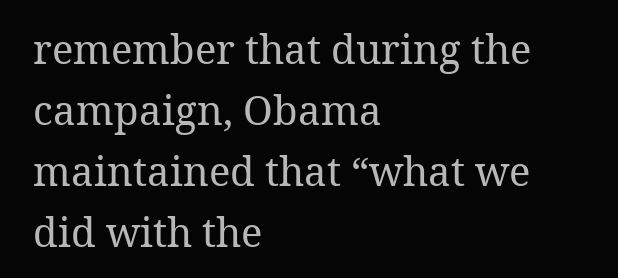remember that during the campaign, Obama maintained that “what we did with the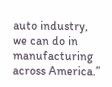auto industry, we can do in manufacturing across America.”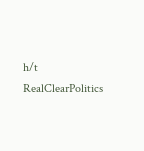h/t RealClearPolitics